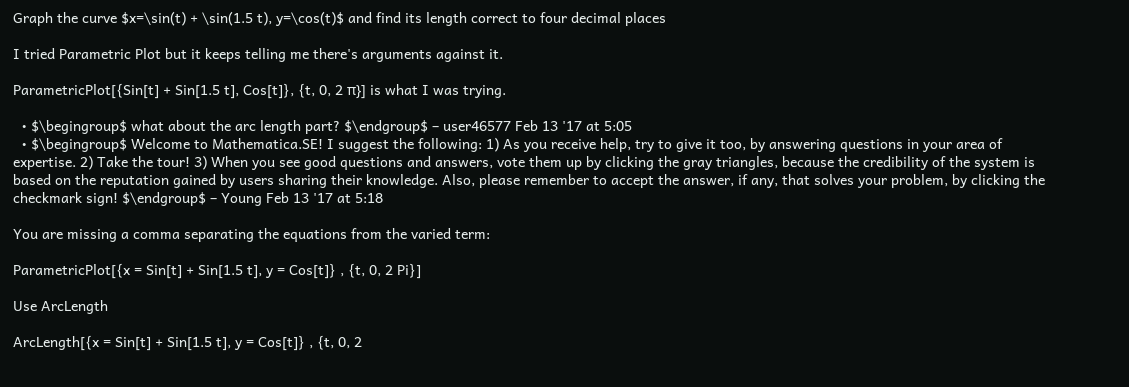Graph the curve $x=\sin(t) + \sin(1.5 t), y=\cos(t)$ and find its length correct to four decimal places

I tried Parametric Plot but it keeps telling me there's arguments against it.

ParametricPlot[{Sin[t] + Sin[1.5 t], Cos[t]}, {t, 0, 2 π}] is what I was trying.

  • $\begingroup$ what about the arc length part? $\endgroup$ – user46577 Feb 13 '17 at 5:05
  • $\begingroup$ Welcome to Mathematica.SE! I suggest the following: 1) As you receive help, try to give it too, by answering questions in your area of expertise. 2) Take the tour! 3) When you see good questions and answers, vote them up by clicking the gray triangles, because the credibility of the system is based on the reputation gained by users sharing their knowledge. Also, please remember to accept the answer, if any, that solves your problem, by clicking the checkmark sign! $\endgroup$ – Young Feb 13 '17 at 5:18

You are missing a comma separating the equations from the varied term:

ParametricPlot[{x = Sin[t] + Sin[1.5 t], y = Cos[t]} , {t, 0, 2 Pi}]

Use ArcLength

ArcLength[{x = Sin[t] + Sin[1.5 t], y = Cos[t]} , {t, 0, 2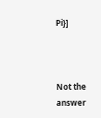Pi}]



Not the answer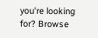you're looking for? Browse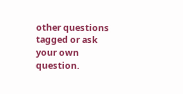other questions tagged or ask your own question.